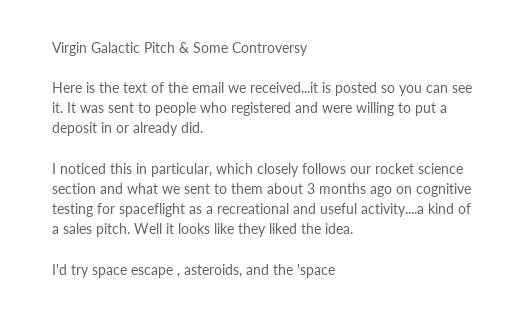Virgin Galactic Pitch & Some Controversy

Here is the text of the email we received...it is posted so you can see it. It was sent to people who registered and were willing to put a deposit in or already did.

I noticed this in particular, which closely follows our rocket science section and what we sent to them about 3 months ago on cognitive testing for spaceflight as a recreational and useful activity....a kind of a sales pitch. Well it looks like they liked the idea.

I'd try space escape , asteroids, and the 'space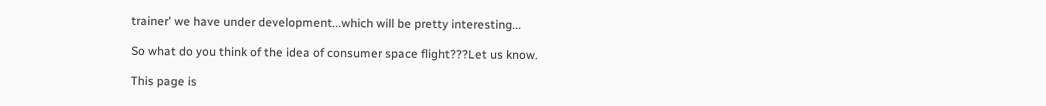trainer' we have under development...which will be pretty interesting...

So what do you think of the idea of consumer space flight???Let us know.

This page is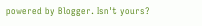powered by Blogger. Isn't yours?